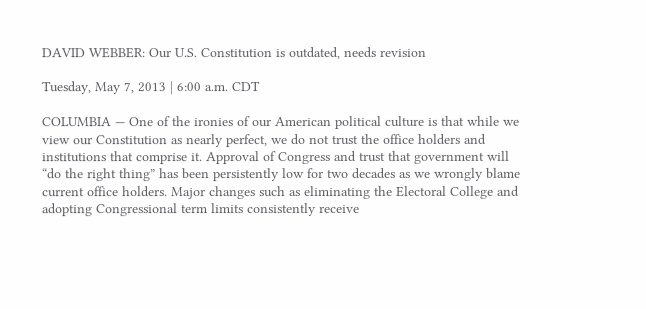DAVID WEBBER: Our U.S. Constitution is outdated, needs revision

Tuesday, May 7, 2013 | 6:00 a.m. CDT

COLUMBIA — One of the ironies of our American political culture is that while we view our Constitution as nearly perfect, we do not trust the office holders and institutions that comprise it. Approval of Congress and trust that government will “do the right thing” has been persistently low for two decades as we wrongly blame current office holders. Major changes such as eliminating the Electoral College and adopting Congressional term limits consistently receive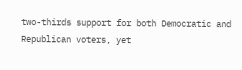two-thirds support for both Democratic and Republican voters, yet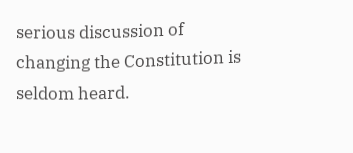serious discussion of changing the Constitution is seldom heard.